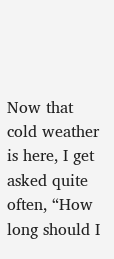Now that cold weather is here, I get asked quite often, “How long should I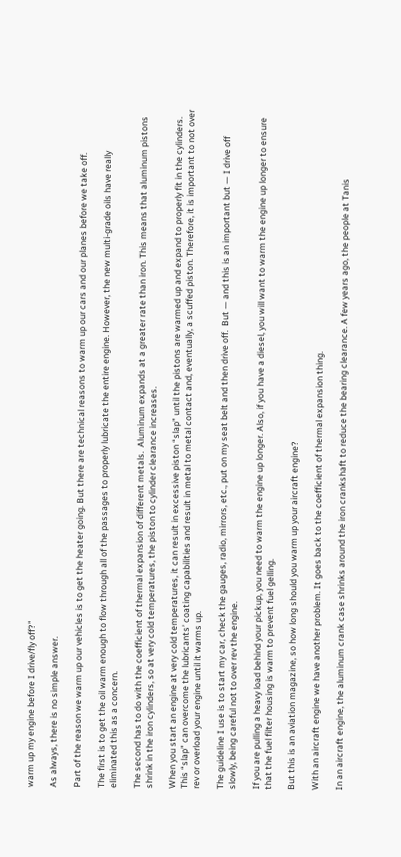warm up my engine before I drive/fly off?”

As always, there is no simple answer.

Part of the reason we warm up our vehicles is to get the heater going. But there are technical reasons to warm up our cars and our planes before we take off.

The first is to get the oil warm enough to flow through all of the passages to properly lubricate the entire engine. However, the new multi-grade oils have really eliminated this as a concern.

The second has to do with the coefficient of thermal expansion of different metals.  Aluminum expands at a greater rate than iron. This means that aluminum pistons shrink in the iron cylinders, so at very cold temperatures, the piston to cylinder clearance increases.

When you start an engine at very cold temperatures, it can result in excessive piston “slap” until the pistons are warmed up and expand to properly fit in the cylinders. This “slap” can overcome the lubricants’ coating capabilities and result in metal to metal contact and, eventually, a scuffed piston. Therefore, it is important to not over rev or overload your engine until it warms up.

The guideline I use is to start my car, check the gauges, radio, mirrors, etc., put on my seat belt and then drive off.  But — and this is an important but — I drive off slowly, being careful not to over rev the engine.

If you are pulling a heavy load behind your pickup, you need to warm the engine up longer. Also, if you have a diesel, you will want to warm the engine up longer to ensure that the fuel filter housing is warm to prevent fuel gelling.

But this is an aviation magazine, so how long should you warm up your aircraft engine?

With an aircraft engine we have another problem. It goes back to the coefficient of thermal expansion thing.

In an aircraft engine, the aluminum crank case shrinks around the iron crankshaft to reduce the bearing clearance. A few years ago, the people at Tanis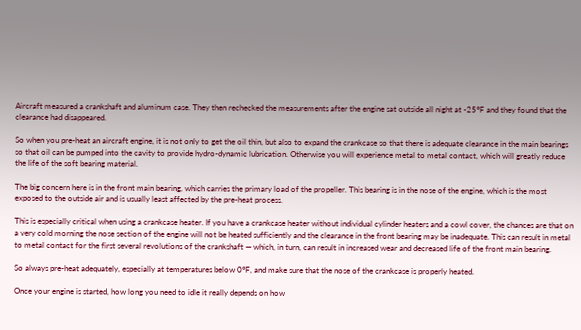Aircraft measured a crankshaft and aluminum case. They then rechecked the measurements after the engine sat outside all night at -25°F and they found that the clearance had disappeared.

So when you pre-heat an aircraft engine, it is not only to get the oil thin, but also to expand the crankcase so that there is adequate clearance in the main bearings so that oil can be pumped into the cavity to provide hydro-dynamic lubrication. Otherwise you will experience metal to metal contact, which will greatly reduce the life of the soft bearing material.

The big concern here is in the front main bearing, which carries the primary load of the propeller. This bearing is in the nose of the engine, which is the most exposed to the outside air and is usually least affected by the pre-heat process.

This is especially critical when using a crankcase heater. If you have a crankcase heater without individual cylinder heaters and a cowl cover, the chances are that on a very cold morning the nose section of the engine will not be heated sufficiently and the clearance in the front bearing may be inadequate. This can result in metal to metal contact for the first several revolutions of the crankshaft — which, in turn, can result in increased wear and decreased life of the front main bearing.

So always pre-heat adequately, especially at temperatures below 0°F, and make sure that the nose of the crankcase is properly heated.

Once your engine is started, how long you need to idle it really depends on how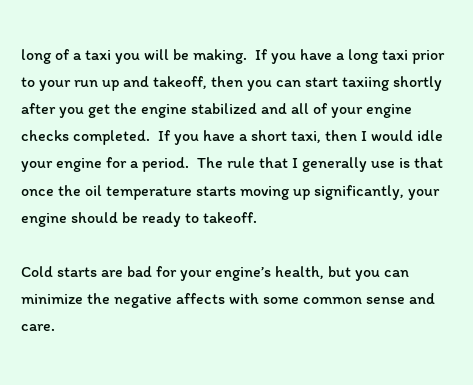long of a taxi you will be making.  If you have a long taxi prior to your run up and takeoff, then you can start taxiing shortly after you get the engine stabilized and all of your engine checks completed.  If you have a short taxi, then I would idle your engine for a period.  The rule that I generally use is that once the oil temperature starts moving up significantly, your engine should be ready to takeoff.

Cold starts are bad for your engine’s health, but you can minimize the negative affects with some common sense and care.